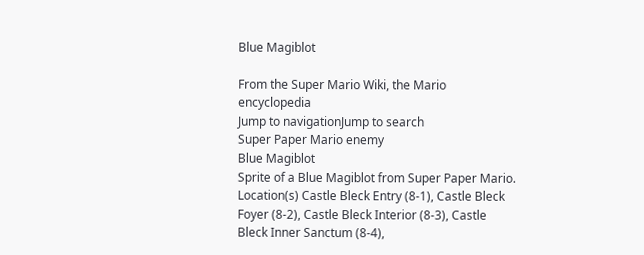Blue Magiblot

From the Super Mario Wiki, the Mario encyclopedia
Jump to navigationJump to search
Super Paper Mario enemy
Blue Magiblot
Sprite of a Blue Magiblot from Super Paper Mario.
Location(s) Castle Bleck Entry (8-1), Castle Bleck Foyer (8-2), Castle Bleck Interior (8-3), Castle Bleck Inner Sanctum (8-4),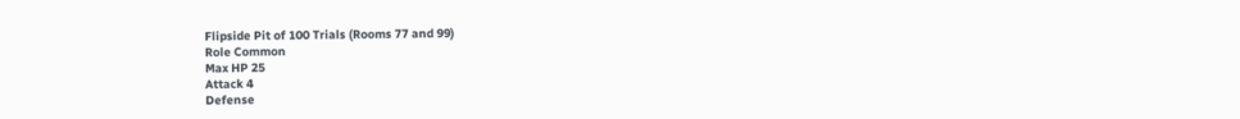Flipside Pit of 100 Trials (Rooms 77 and 99)
Role Common
Max HP 25
Attack 4
Defense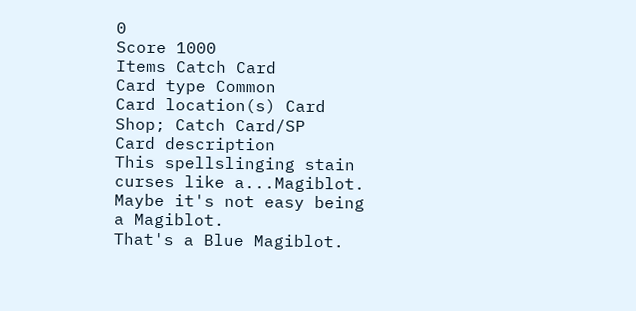0
Score 1000
Items Catch Card
Card type Common
Card location(s) Card Shop; Catch Card/SP
Card description
This spellslinging stain curses like a...Magiblot. Maybe it's not easy being a Magiblot.
That's a Blue Magiblot.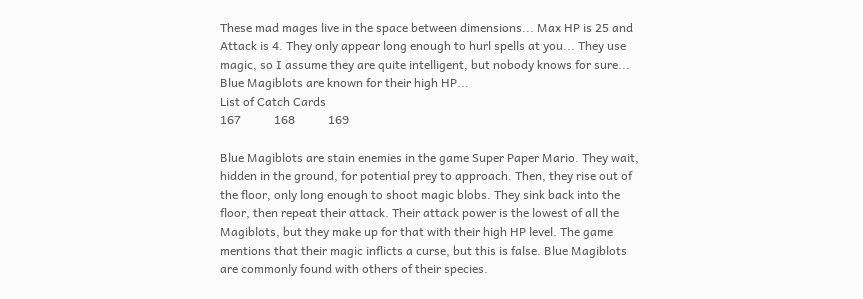These mad mages live in the space between dimensions... Max HP is 25 and Attack is 4. They only appear long enough to hurl spells at you... They use magic, so I assume they are quite intelligent, but nobody knows for sure... Blue Magiblots are known for their high HP...
List of Catch Cards
167           168           169

Blue Magiblots are stain enemies in the game Super Paper Mario. They wait, hidden in the ground, for potential prey to approach. Then, they rise out of the floor, only long enough to shoot magic blobs. They sink back into the floor, then repeat their attack. Their attack power is the lowest of all the Magiblots, but they make up for that with their high HP level. The game mentions that their magic inflicts a curse, but this is false. Blue Magiblots are commonly found with others of their species.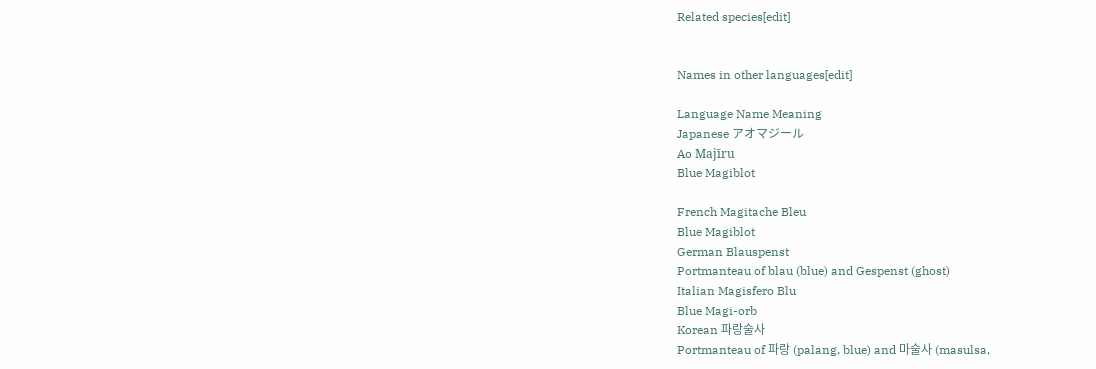Related species[edit]


Names in other languages[edit]

Language Name Meaning
Japanese アオマジール
Ao Majīru
Blue Magiblot

French Magitache Bleu
Blue Magiblot
German Blauspenst
Portmanteau of blau (blue) and Gespenst (ghost)
Italian Magisfero Blu
Blue Magi-orb
Korean 파랑술사
Portmanteau of 파랑 (palang, blue) and 마술사 (masulsa,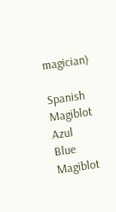magician)

Spanish Magiblot Azul
Blue Magiblot